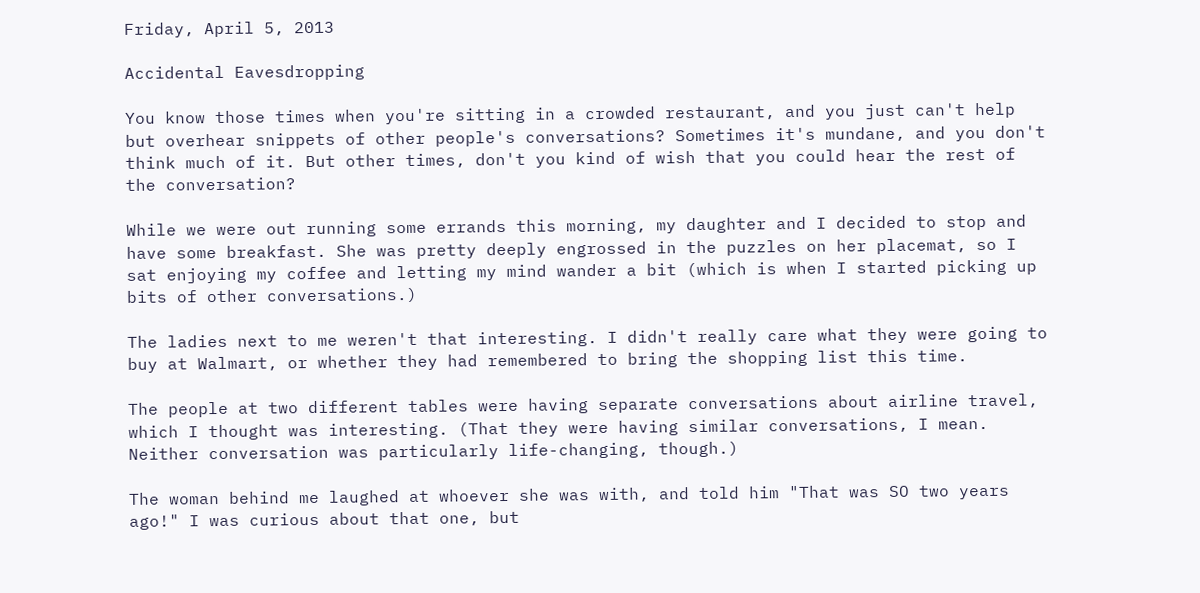Friday, April 5, 2013

Accidental Eavesdropping

You know those times when you're sitting in a crowded restaurant, and you just can't help but overhear snippets of other people's conversations? Sometimes it's mundane, and you don't think much of it. But other times, don't you kind of wish that you could hear the rest of the conversation?

While we were out running some errands this morning, my daughter and I decided to stop and have some breakfast. She was pretty deeply engrossed in the puzzles on her placemat, so I sat enjoying my coffee and letting my mind wander a bit (which is when I started picking up bits of other conversations.)

The ladies next to me weren't that interesting. I didn't really care what they were going to buy at Walmart, or whether they had remembered to bring the shopping list this time.

The people at two different tables were having separate conversations about airline travel, which I thought was interesting. (That they were having similar conversations, I mean. Neither conversation was particularly life-changing, though.)

The woman behind me laughed at whoever she was with, and told him "That was SO two years ago!" I was curious about that one, but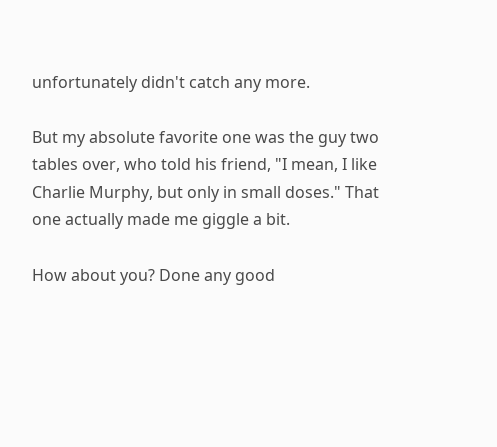unfortunately didn't catch any more.

But my absolute favorite one was the guy two tables over, who told his friend, "I mean, I like Charlie Murphy, but only in small doses." That one actually made me giggle a bit.

How about you? Done any good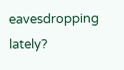eavesdropping lately?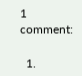1 comment:

  1.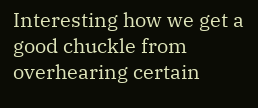Interesting how we get a good chuckle from overhearing certain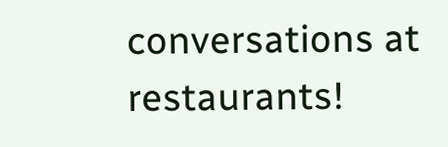conversations at restaurants!